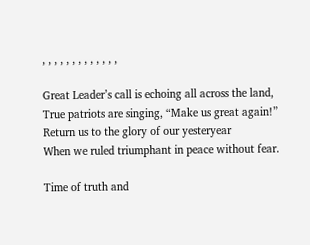, , , , , , , , , , , , ,

Great Leader’s call is echoing all across the land,
True patriots are singing, “Make us great again!”
Return us to the glory of our yesteryear
When we ruled triumphant in peace without fear.

Time of truth and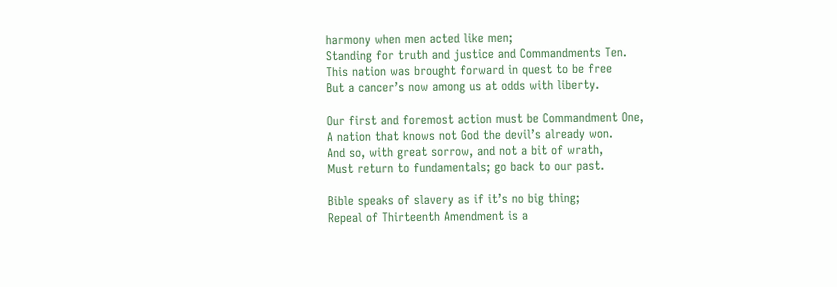harmony when men acted like men;
Standing for truth and justice and Commandments Ten.
This nation was brought forward in quest to be free
But a cancer’s now among us at odds with liberty.

Our first and foremost action must be Commandment One,
A nation that knows not God the devil’s already won.
And so, with great sorrow, and not a bit of wrath,
Must return to fundamentals; go back to our past.

Bible speaks of slavery as if it’s no big thing;
Repeal of Thirteenth Amendment is a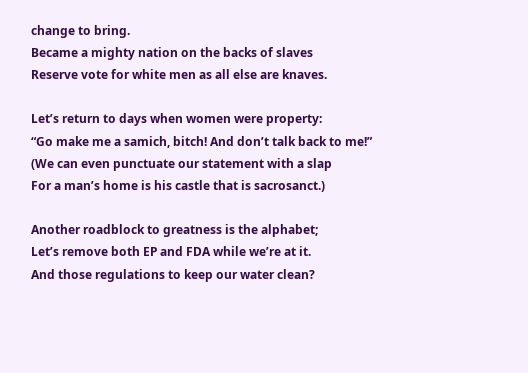change to bring.
Became a mighty nation on the backs of slaves
Reserve vote for white men as all else are knaves.

Let’s return to days when women were property:
“Go make me a samich, bitch! And don’t talk back to me!”
(We can even punctuate our statement with a slap
For a man’s home is his castle that is sacrosanct.)

Another roadblock to greatness is the alphabet;
Let’s remove both EP and FDA while we’re at it.
And those regulations to keep our water clean?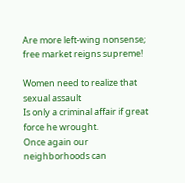Are more left-wing nonsense; free market reigns supreme!

Women need to realize that sexual assault
Is only a criminal affair if great force he wrought.
Once again our neighborhoods can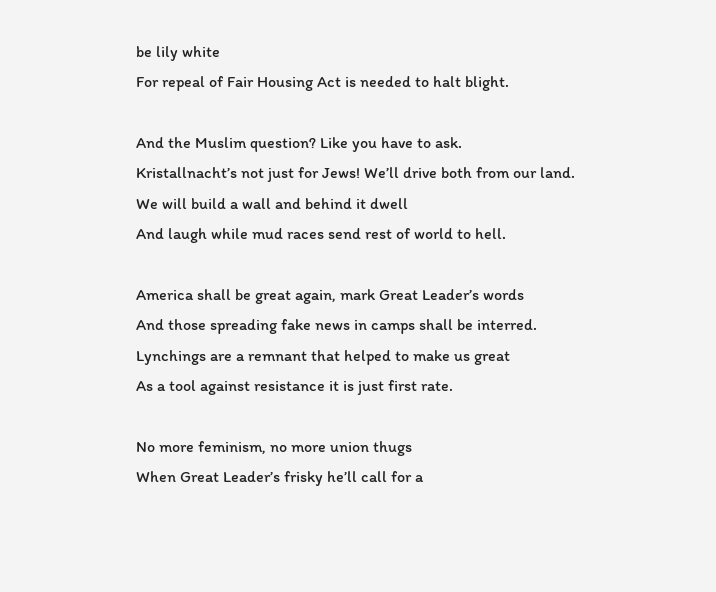be lily white
For repeal of Fair Housing Act is needed to halt blight.

And the Muslim question? Like you have to ask.
Kristallnacht’s not just for Jews! We’ll drive both from our land.
We will build a wall and behind it dwell
And laugh while mud races send rest of world to hell.

America shall be great again, mark Great Leader’s words
And those spreading fake news in camps shall be interred.
Lynchings are a remnant that helped to make us great
As a tool against resistance it is just first rate.

No more feminism, no more union thugs
When Great Leader’s frisky he’ll call for a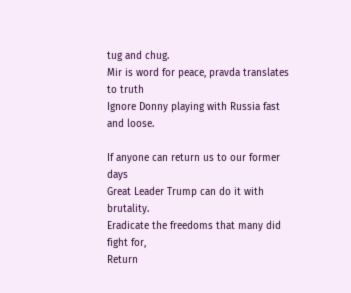tug and chug.
Mir is word for peace, pravda translates to truth
Ignore Donny playing with Russia fast and loose.

If anyone can return us to our former days
Great Leader Trump can do it with brutality.
Eradicate the freedoms that many did fight for,
Return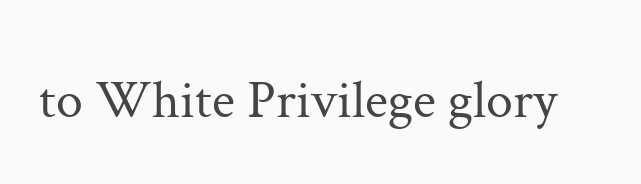to White Privilege glory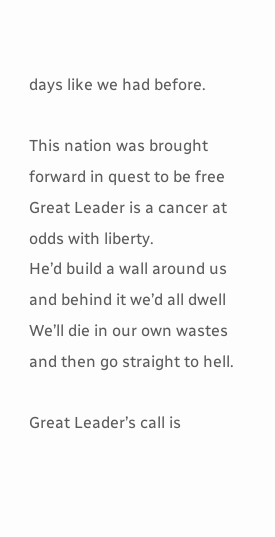days like we had before.

This nation was brought forward in quest to be free
Great Leader is a cancer at odds with liberty.
He’d build a wall around us and behind it we’d all dwell
We’ll die in our own wastes and then go straight to hell.

Great Leader’s call is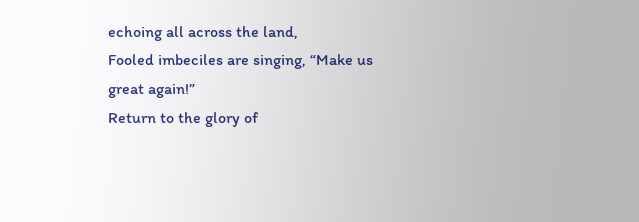echoing all across the land,
Fooled imbeciles are singing, “Make us great again!”
Return to the glory of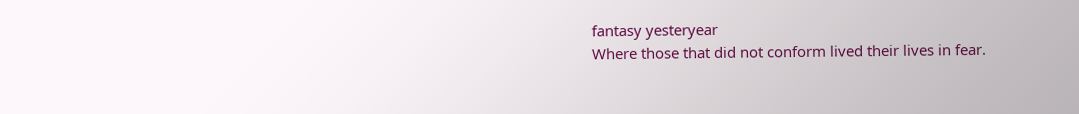fantasy yesteryear
Where those that did not conform lived their lives in fear.